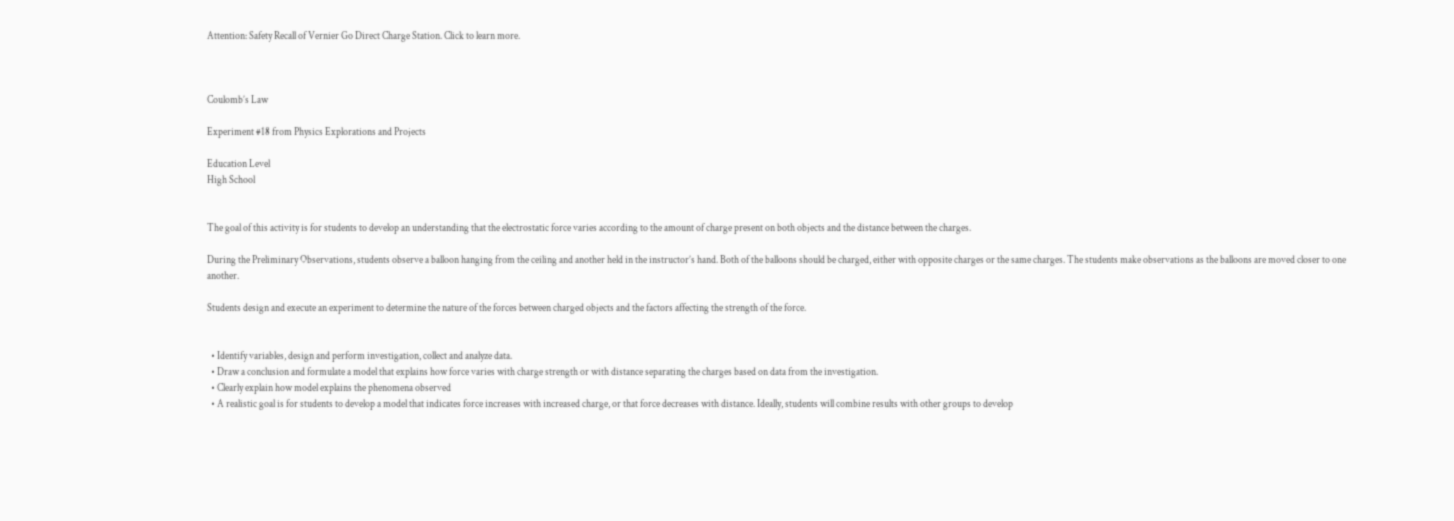Attention: Safety Recall of Vernier Go Direct Charge Station. Click to learn more.



Coulomb’s Law

Experiment #18 from Physics Explorations and Projects

Education Level
High School


The goal of this activity is for students to develop an understanding that the electrostatic force varies according to the amount of charge present on both objects and the distance between the charges.

During the Preliminary Observations, students observe a balloon hanging from the ceiling and another held in the instructor’s hand. Both of the balloons should be charged, either with opposite charges or the same charges. The students make observations as the balloons are moved closer to one another.

Students design and execute an experiment to determine the nature of the forces between charged objects and the factors affecting the strength of the force.


  • Identify variables, design and perform investigation, collect and analyze data.
  • Draw a conclusion and formulate a model that explains how force varies with charge strength or with distance separating the charges based on data from the investigation.
  • Clearly explain how model explains the phenomena observed
  • A realistic goal is for students to develop a model that indicates force increases with increased charge, or that force decreases with distance. Ideally, students will combine results with other groups to develop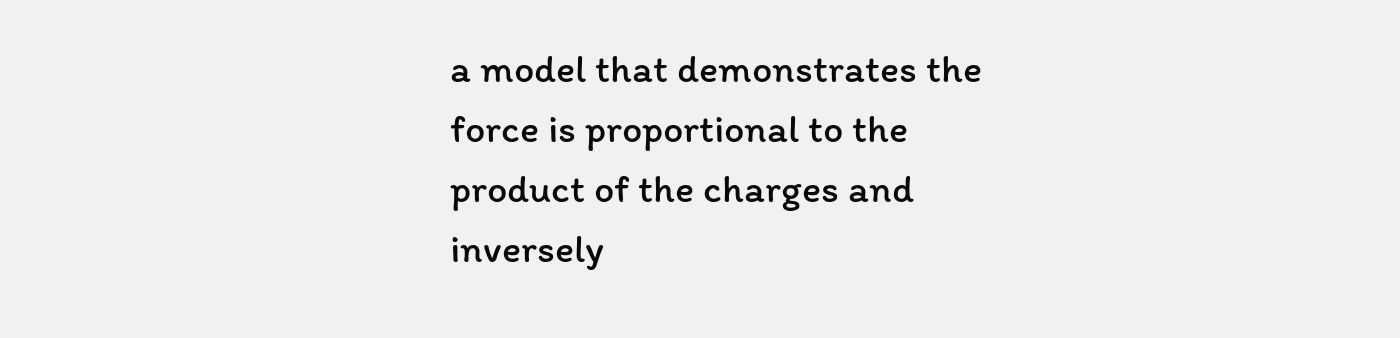a model that demonstrates the force is proportional to the product of the charges and inversely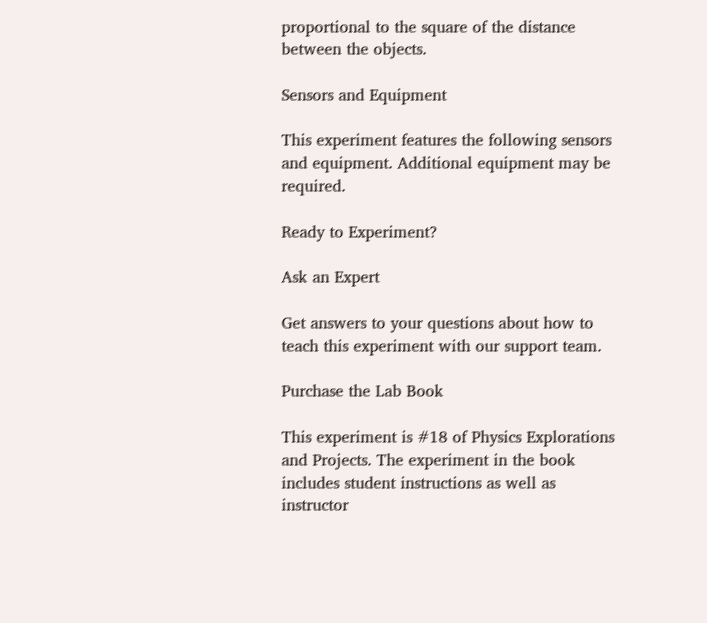proportional to the square of the distance between the objects.

Sensors and Equipment

This experiment features the following sensors and equipment. Additional equipment may be required.

Ready to Experiment?

Ask an Expert

Get answers to your questions about how to teach this experiment with our support team.

Purchase the Lab Book

This experiment is #18 of Physics Explorations and Projects. The experiment in the book includes student instructions as well as instructor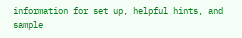information for set up, helpful hints, and sample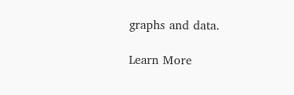graphs and data.

Learn More